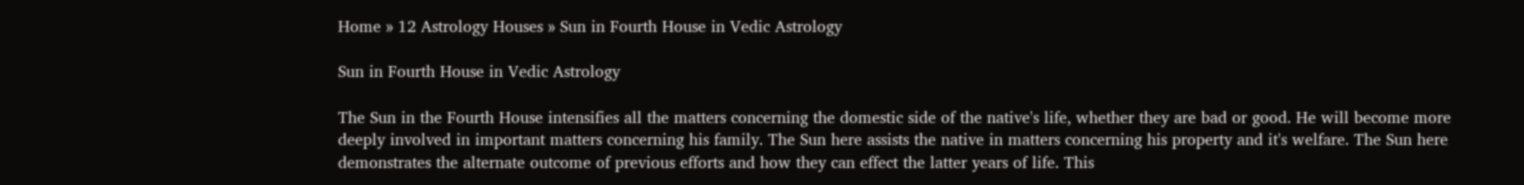Home » 12 Astrology Houses » Sun in Fourth House in Vedic Astrology

Sun in Fourth House in Vedic Astrology

The Sun in the Fourth House intensifies all the matters concerning the domestic side of the native's life, whether they are bad or good. He will become more deeply involved in important matters concerning his family. The Sun here assists the native in matters concerning his property and it's welfare. The Sun here demonstrates the alternate outcome of previous efforts and how they can effect the latter years of life. This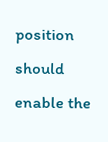position should enable the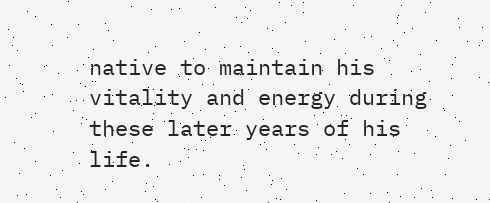native to maintain his vitality and energy during these later years of his life.